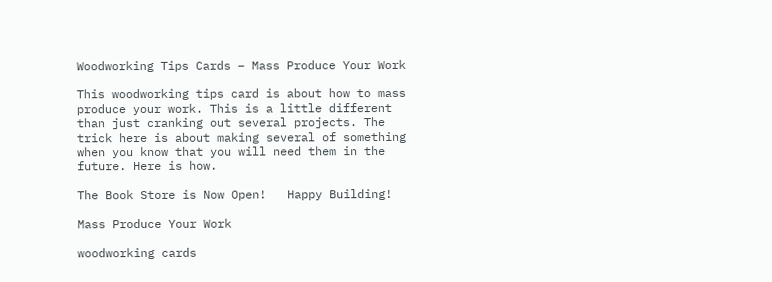Woodworking Tips Cards – Mass Produce Your Work

This woodworking tips card is about how to mass produce your work. This is a little different than just cranking out several projects. The trick here is about making several of something when you know that you will need them in the future. Here is how.

The Book Store is Now Open!   Happy Building!

Mass Produce Your Work

woodworking cards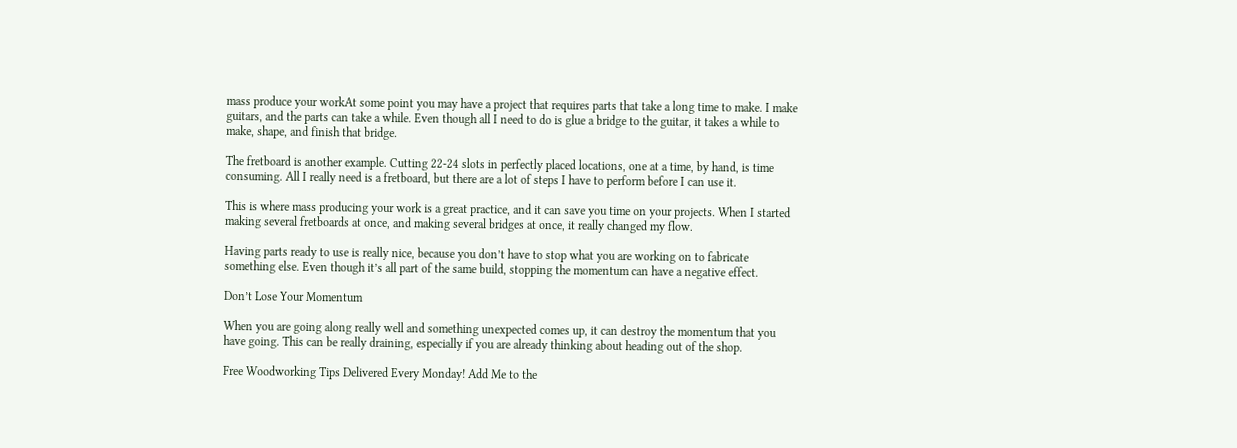mass produce your workAt some point you may have a project that requires parts that take a long time to make. I make guitars, and the parts can take a while. Even though all I need to do is glue a bridge to the guitar, it takes a while to make, shape, and finish that bridge.

The fretboard is another example. Cutting 22-24 slots in perfectly placed locations, one at a time, by hand, is time consuming. All I really need is a fretboard, but there are a lot of steps I have to perform before I can use it.

This is where mass producing your work is a great practice, and it can save you time on your projects. When I started making several fretboards at once, and making several bridges at once, it really changed my flow.

Having parts ready to use is really nice, because you don’t have to stop what you are working on to fabricate something else. Even though it’s all part of the same build, stopping the momentum can have a negative effect.

Don’t Lose Your Momentum

When you are going along really well and something unexpected comes up, it can destroy the momentum that you have going. This can be really draining, especially if you are already thinking about heading out of the shop.

Free Woodworking Tips Delivered Every Monday! Add Me to the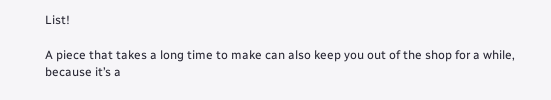List!

A piece that takes a long time to make can also keep you out of the shop for a while, because it’s a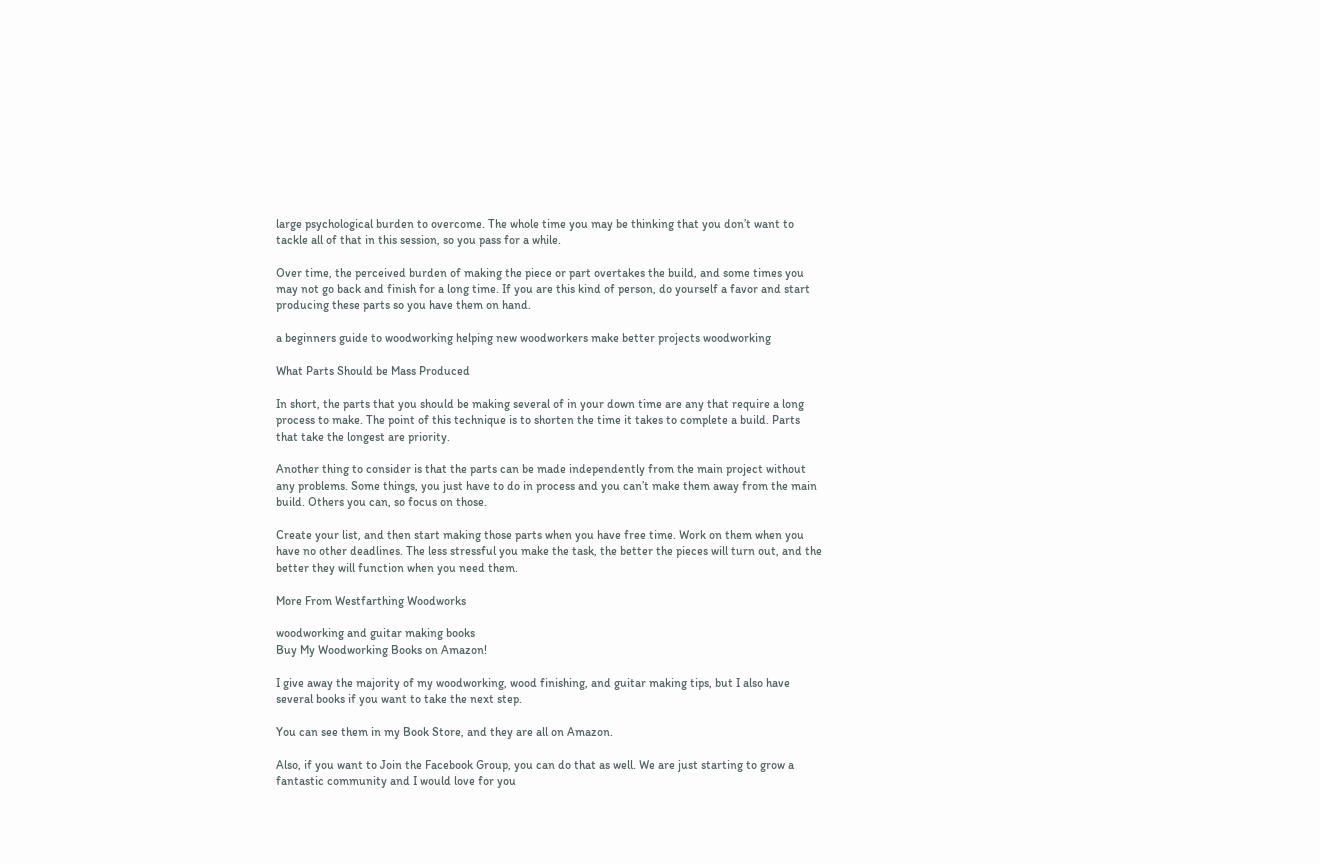large psychological burden to overcome. The whole time you may be thinking that you don’t want to tackle all of that in this session, so you pass for a while.

Over time, the perceived burden of making the piece or part overtakes the build, and some times you may not go back and finish for a long time. If you are this kind of person, do yourself a favor and start producing these parts so you have them on hand.

a beginners guide to woodworking helping new woodworkers make better projects woodworking

What Parts Should be Mass Produced

In short, the parts that you should be making several of in your down time are any that require a long process to make. The point of this technique is to shorten the time it takes to complete a build. Parts that take the longest are priority.

Another thing to consider is that the parts can be made independently from the main project without any problems. Some things, you just have to do in process and you can’t make them away from the main build. Others you can, so focus on those.

Create your list, and then start making those parts when you have free time. Work on them when you have no other deadlines. The less stressful you make the task, the better the pieces will turn out, and the better they will function when you need them.

More From Westfarthing Woodworks

woodworking and guitar making books
Buy My Woodworking Books on Amazon!

I give away the majority of my woodworking, wood finishing, and guitar making tips, but I also have several books if you want to take the next step.

You can see them in my Book Store, and they are all on Amazon.

Also, if you want to Join the Facebook Group, you can do that as well. We are just starting to grow a fantastic community and I would love for you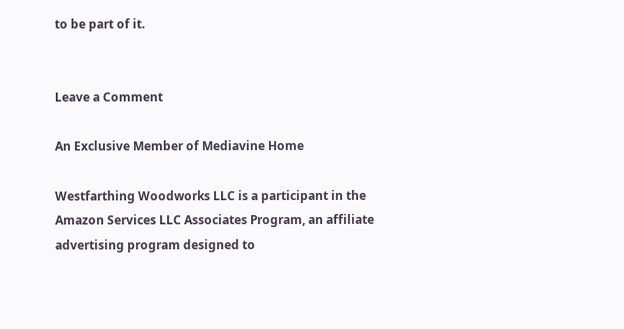to be part of it.


Leave a Comment

An Exclusive Member of Mediavine Home

Westfarthing Woodworks LLC is a participant in the Amazon Services LLC Associates Program, an affiliate advertising program designed to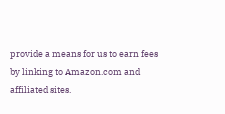provide a means for us to earn fees by linking to Amazon.com and affiliated sites.